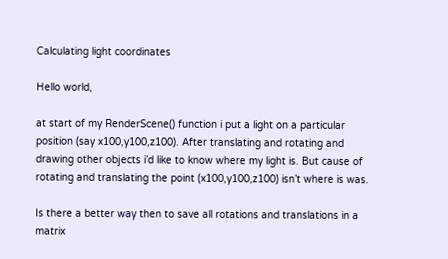Calculating light coordinates

Hello world,

at start of my RenderScene() function i put a light on a particular position (say x100,y100,z100). After translating and rotating and drawing other objects i’d like to know where my light is. But cause of rotating and translating the point (x100,y100,z100) isn’t where is was.

Is there a better way then to save all rotations and translations in a matrix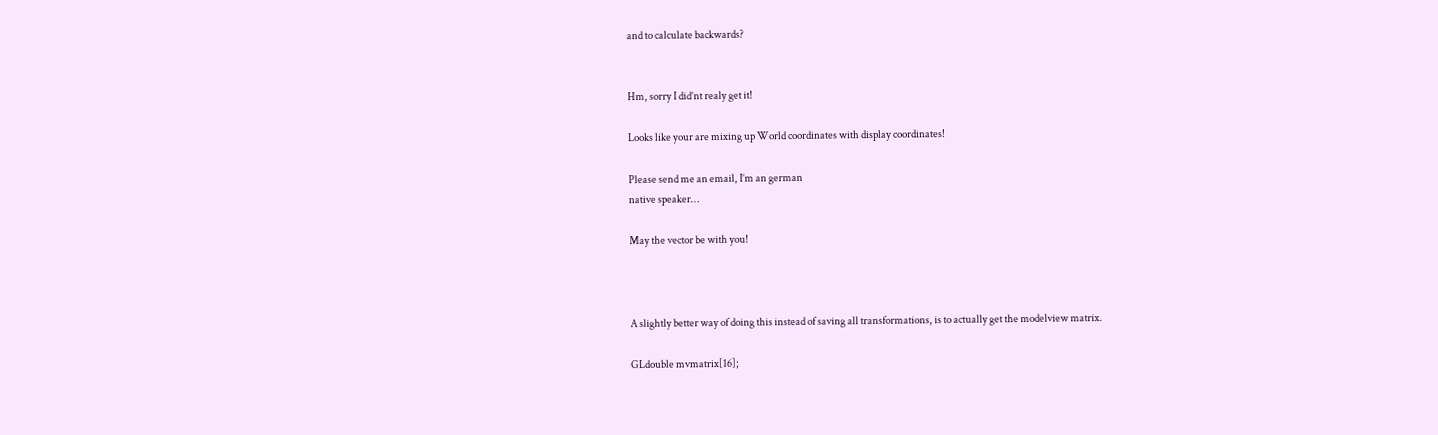and to calculate backwards?


Hm, sorry I did’nt realy get it!

Looks like your are mixing up World coordinates with display coordinates!

Please send me an email, I’m an german
native speaker…

May the vector be with you!



A slightly better way of doing this instead of saving all transformations, is to actually get the modelview matrix.

GLdouble mvmatrix[16];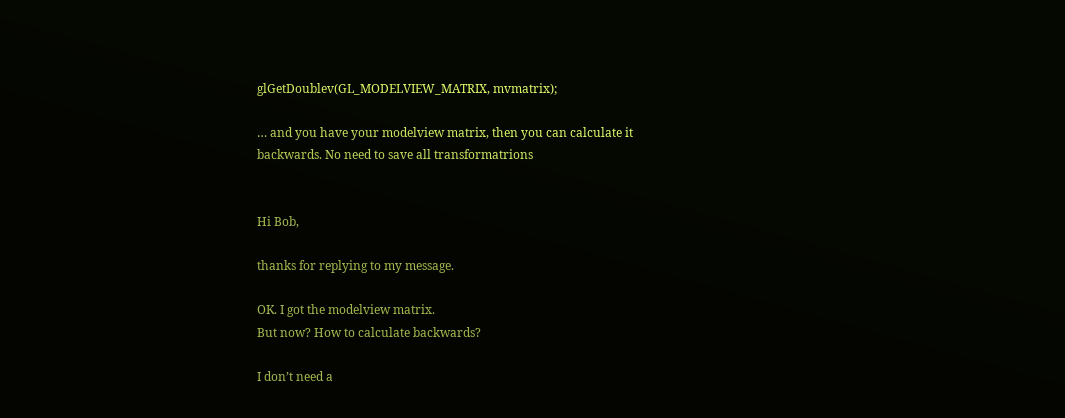glGetDoublev(GL_MODELVIEW_MATRIX, mvmatrix);

… and you have your modelview matrix, then you can calculate it backwards. No need to save all transformatrions


Hi Bob,

thanks for replying to my message.

OK. I got the modelview matrix.
But now? How to calculate backwards?

I don’t need a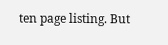ten page listing. But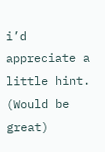i’d appreciate a little hint. (Would be great)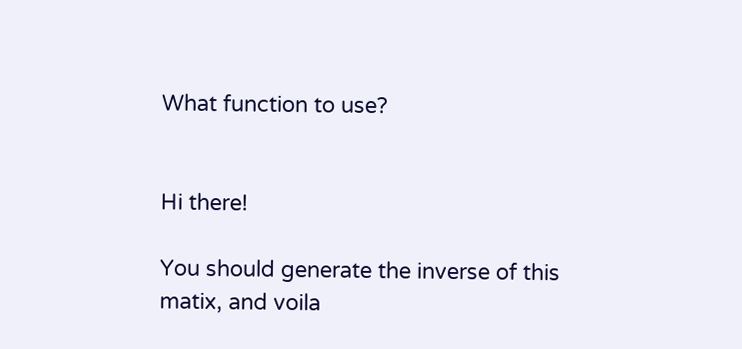What function to use?


Hi there!

You should generate the inverse of this
matix, and voila